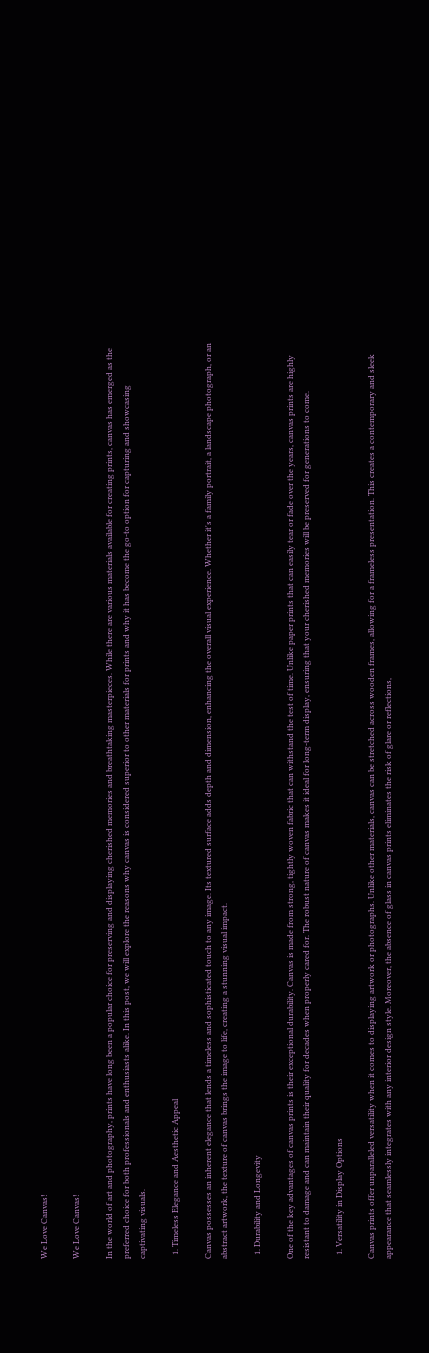We Love Canvas!

We Love Canvas!

In the world of art and photography, prints have long been a popular choice for preserving and displaying cherished memories and breathtaking masterpieces. While there are various materials available for creating prints, canvas has emerged as the preferred choice for both professionals and enthusiasts alike. In this post, we will explore the reasons why canvas is considered superior to other materials for prints and why it has become the go-to option for capturing and showcasing captivating visuals.

  1. Timeless Elegance and Aesthetic Appeal

Canvas possesses an inherent elegance that lends a timeless and sophisticated touch to any image. Its textured surface adds depth and dimension, enhancing the overall visual experience. Whether it's a family portrait, a landscape photograph, or an abstract artwork, the texture of canvas brings the image to life, creating a stunning visual impact.

  1. Durability and Longevity

One of the key advantages of canvas prints is their exceptional durability. Canvas is made from strong, tightly woven fabric that can withstand the test of time. Unlike paper prints that can easily tear or fade over the years, canvas prints are highly resistant to damage and can maintain their quality for decades when properly cared for. The robust nature of canvas makes it ideal for long-term display, ensuring that your cherished memories will be preserved for generations to come.

  1. Versatility in Display Options

Canvas prints offer unparalleled versatility when it comes to displaying artwork or photographs. Unlike other materials, canvas can be stretched across wooden frames, allowing for a frameless presentation. This creates a contemporary and sleek appearance that seamlessly integrates with any interior design style. Moreover, the absence of glass in canvas prints eliminates the risk of glare or reflections,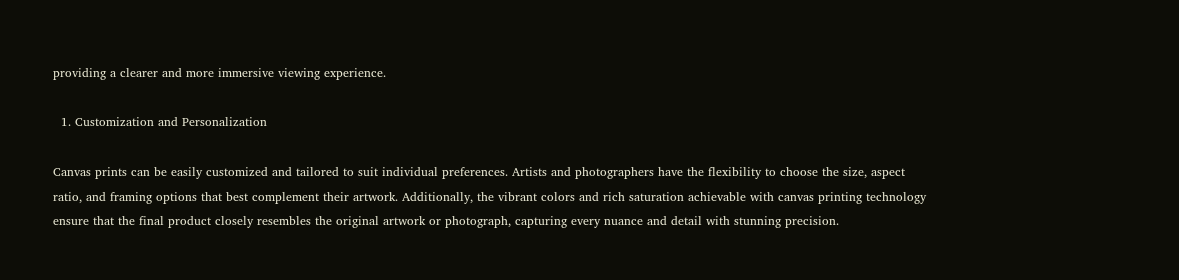providing a clearer and more immersive viewing experience.

  1. Customization and Personalization

Canvas prints can be easily customized and tailored to suit individual preferences. Artists and photographers have the flexibility to choose the size, aspect ratio, and framing options that best complement their artwork. Additionally, the vibrant colors and rich saturation achievable with canvas printing technology ensure that the final product closely resembles the original artwork or photograph, capturing every nuance and detail with stunning precision.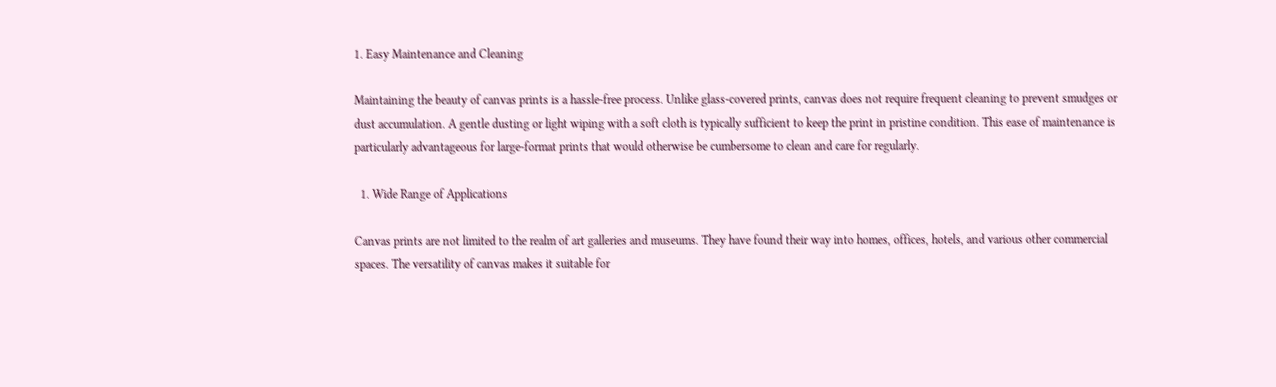1. Easy Maintenance and Cleaning

Maintaining the beauty of canvas prints is a hassle-free process. Unlike glass-covered prints, canvas does not require frequent cleaning to prevent smudges or dust accumulation. A gentle dusting or light wiping with a soft cloth is typically sufficient to keep the print in pristine condition. This ease of maintenance is particularly advantageous for large-format prints that would otherwise be cumbersome to clean and care for regularly.

  1. Wide Range of Applications

Canvas prints are not limited to the realm of art galleries and museums. They have found their way into homes, offices, hotels, and various other commercial spaces. The versatility of canvas makes it suitable for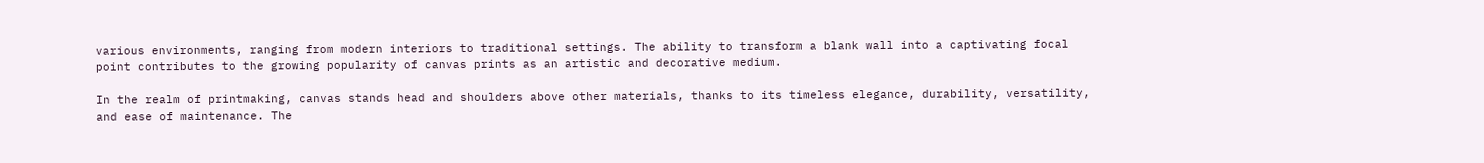various environments, ranging from modern interiors to traditional settings. The ability to transform a blank wall into a captivating focal point contributes to the growing popularity of canvas prints as an artistic and decorative medium.

In the realm of printmaking, canvas stands head and shoulders above other materials, thanks to its timeless elegance, durability, versatility, and ease of maintenance. The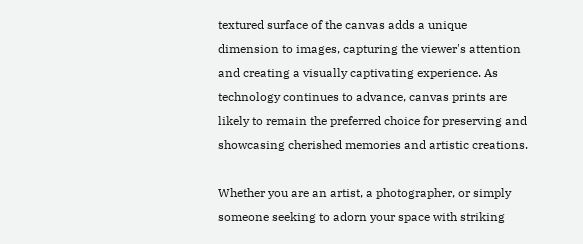textured surface of the canvas adds a unique dimension to images, capturing the viewer's attention and creating a visually captivating experience. As technology continues to advance, canvas prints are likely to remain the preferred choice for preserving and showcasing cherished memories and artistic creations.

Whether you are an artist, a photographer, or simply someone seeking to adorn your space with striking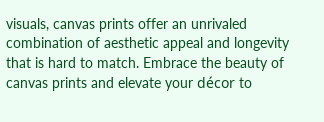visuals, canvas prints offer an unrivaled combination of aesthetic appeal and longevity that is hard to match. Embrace the beauty of canvas prints and elevate your décor to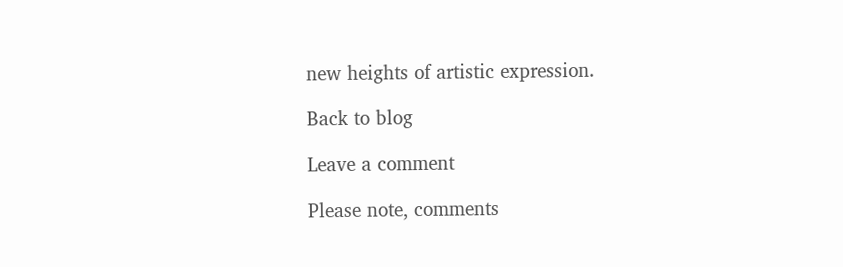new heights of artistic expression.

Back to blog

Leave a comment

Please note, comments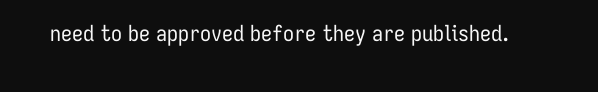need to be approved before they are published.